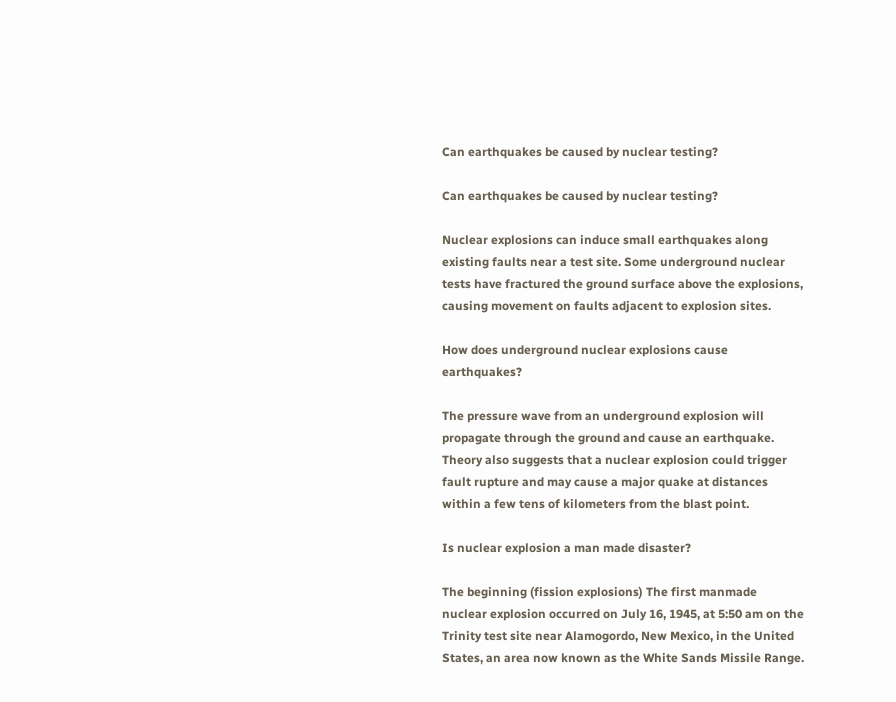Can earthquakes be caused by nuclear testing?

Can earthquakes be caused by nuclear testing?

Nuclear explosions can induce small earthquakes along existing faults near a test site. Some underground nuclear tests have fractured the ground surface above the explosions, causing movement on faults adjacent to explosion sites.

How does underground nuclear explosions cause earthquakes?

The pressure wave from an underground explosion will propagate through the ground and cause an earthquake. Theory also suggests that a nuclear explosion could trigger fault rupture and may cause a major quake at distances within a few tens of kilometers from the blast point.

Is nuclear explosion a man made disaster?

The beginning (fission explosions) The first manmade nuclear explosion occurred on July 16, 1945, at 5:50 am on the Trinity test site near Alamogordo, New Mexico, in the United States, an area now known as the White Sands Missile Range.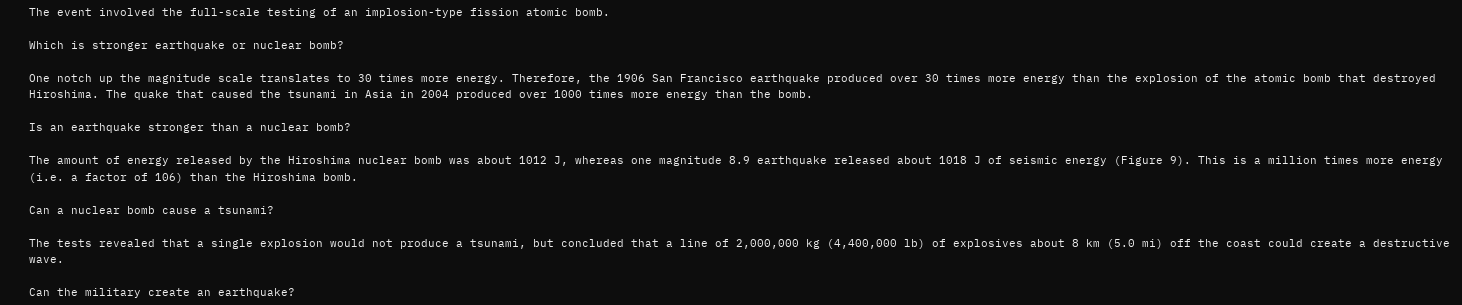The event involved the full-scale testing of an implosion-type fission atomic bomb.

Which is stronger earthquake or nuclear bomb?

One notch up the magnitude scale translates to 30 times more energy. Therefore, the 1906 San Francisco earthquake produced over 30 times more energy than the explosion of the atomic bomb that destroyed Hiroshima. The quake that caused the tsunami in Asia in 2004 produced over 1000 times more energy than the bomb.

Is an earthquake stronger than a nuclear bomb?

The amount of energy released by the Hiroshima nuclear bomb was about 1012 J, whereas one magnitude 8.9 earthquake released about 1018 J of seismic energy (Figure 9). This is a million times more energy (i.e. a factor of 106) than the Hiroshima bomb.

Can a nuclear bomb cause a tsunami?

The tests revealed that a single explosion would not produce a tsunami, but concluded that a line of 2,000,000 kg (4,400,000 lb) of explosives about 8 km (5.0 mi) off the coast could create a destructive wave.

Can the military create an earthquake?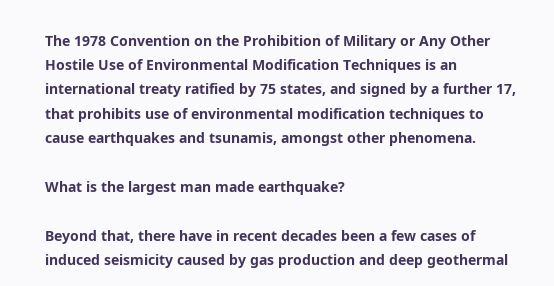The 1978 Convention on the Prohibition of Military or Any Other Hostile Use of Environmental Modification Techniques is an international treaty ratified by 75 states, and signed by a further 17, that prohibits use of environmental modification techniques to cause earthquakes and tsunamis, amongst other phenomena.

What is the largest man made earthquake?

Beyond that, there have in recent decades been a few cases of induced seismicity caused by gas production and deep geothermal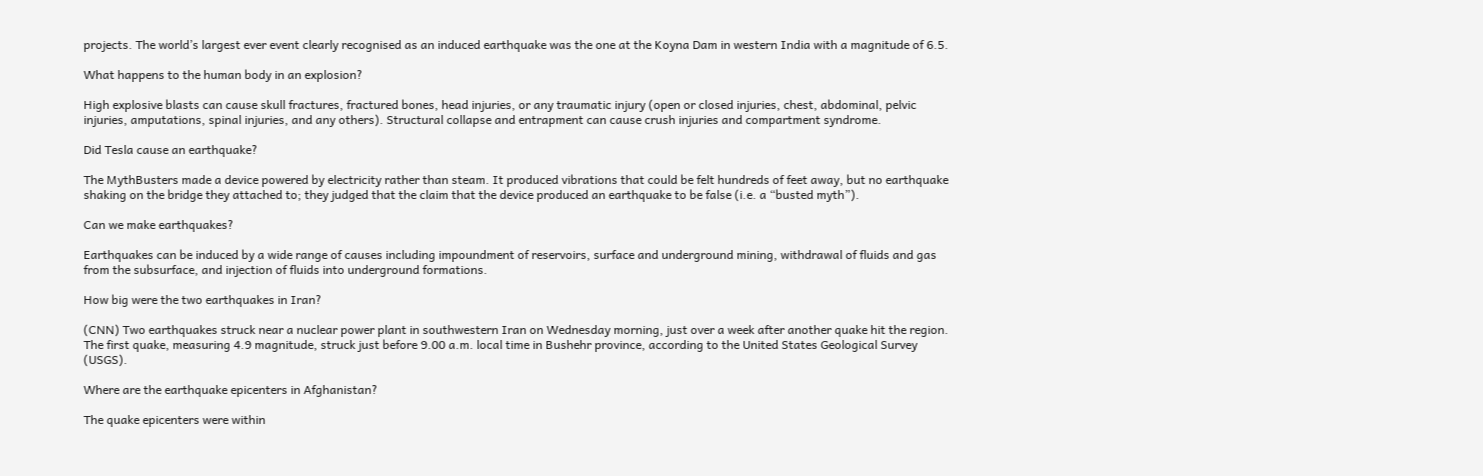projects. The world’s largest ever event clearly recognised as an induced earthquake was the one at the Koyna Dam in western India with a magnitude of 6.5.

What happens to the human body in an explosion?

High explosive blasts can cause skull fractures, fractured bones, head injuries, or any traumatic injury (open or closed injuries, chest, abdominal, pelvic injuries, amputations, spinal injuries, and any others). Structural collapse and entrapment can cause crush injuries and compartment syndrome.

Did Tesla cause an earthquake?

The MythBusters made a device powered by electricity rather than steam. It produced vibrations that could be felt hundreds of feet away, but no earthquake shaking on the bridge they attached to; they judged that the claim that the device produced an earthquake to be false (i.e. a “busted myth”).

Can we make earthquakes?

Earthquakes can be induced by a wide range of causes including impoundment of reservoirs, surface and underground mining, withdrawal of fluids and gas from the subsurface, and injection of fluids into underground formations.

How big were the two earthquakes in Iran?

(CNN) Two earthquakes struck near a nuclear power plant in southwestern Iran on Wednesday morning, just over a week after another quake hit the region. The first quake, measuring 4.9 magnitude, struck just before 9.00 a.m. local time in Bushehr province, according to the United States Geological Survey (USGS).

Where are the earthquake epicenters in Afghanistan?

The quake epicenters were within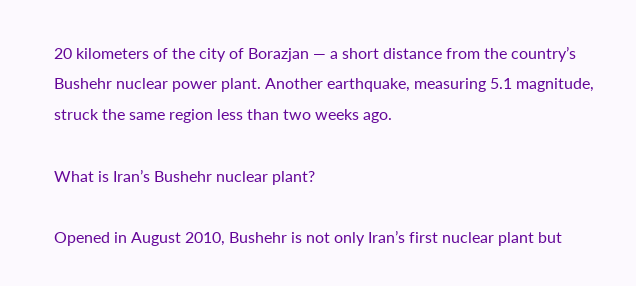20 kilometers of the city of Borazjan — a short distance from the country’s Bushehr nuclear power plant. Another earthquake, measuring 5.1 magnitude, struck the same region less than two weeks ago.

What is Iran’s Bushehr nuclear plant?

Opened in August 2010, Bushehr is not only Iran’s first nuclear plant but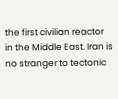the first civilian reactor in the Middle East. Iran is no stranger to tectonic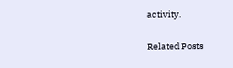activity.

Related Posts